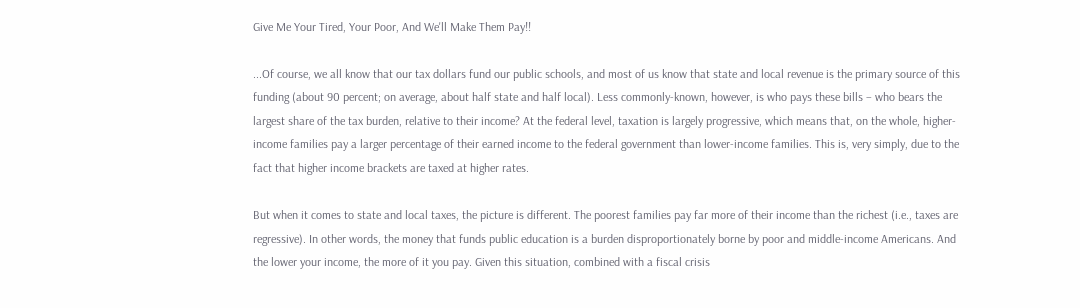Give Me Your Tired, Your Poor, And We'll Make Them Pay!!

...Of course, we all know that our tax dollars fund our public schools, and most of us know that state and local revenue is the primary source of this funding (about 90 percent; on average, about half state and half local). Less commonly-known, however, is who pays these bills – who bears the largest share of the tax burden, relative to their income? At the federal level, taxation is largely progressive, which means that, on the whole, higher-income families pay a larger percentage of their earned income to the federal government than lower-income families. This is, very simply, due to the fact that higher income brackets are taxed at higher rates.

But when it comes to state and local taxes, the picture is different. The poorest families pay far more of their income than the richest (i.e., taxes are regressive). In other words, the money that funds public education is a burden disproportionately borne by poor and middle-income Americans. And the lower your income, the more of it you pay. Given this situation, combined with a fiscal crisis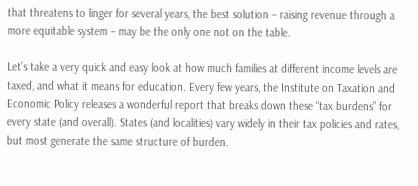that threatens to linger for several years, the best solution – raising revenue through a more equitable system – may be the only one not on the table.

Let’s take a very quick and easy look at how much families at different income levels are taxed, and what it means for education. Every few years, the Institute on Taxation and Economic Policy releases a wonderful report that breaks down these “tax burdens” for every state (and overall). States (and localities) vary widely in their tax policies and rates, but most generate the same structure of burden.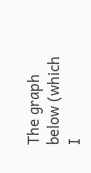The graph below (which I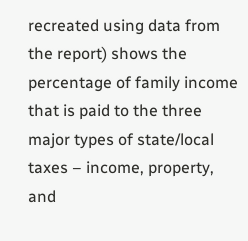recreated using data from the report) shows the percentage of family income that is paid to the three major types of state/local taxes – income, property, and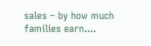sales – by how much families earn....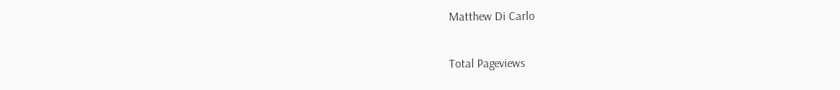Matthew Di Carlo

Total Pageviews